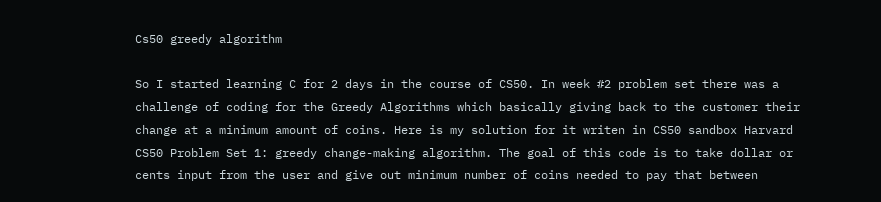Cs50 greedy algorithm

So I started learning C for 2 days in the course of CS50. In week #2 problem set there was a challenge of coding for the Greedy Algorithms which basically giving back to the customer their change at a minimum amount of coins. Here is my solution for it writen in CS50 sandbox Harvard CS50 Problem Set 1: greedy change-making algorithm. The goal of this code is to take dollar or cents input from the user and give out minimum number of coins needed to pay that between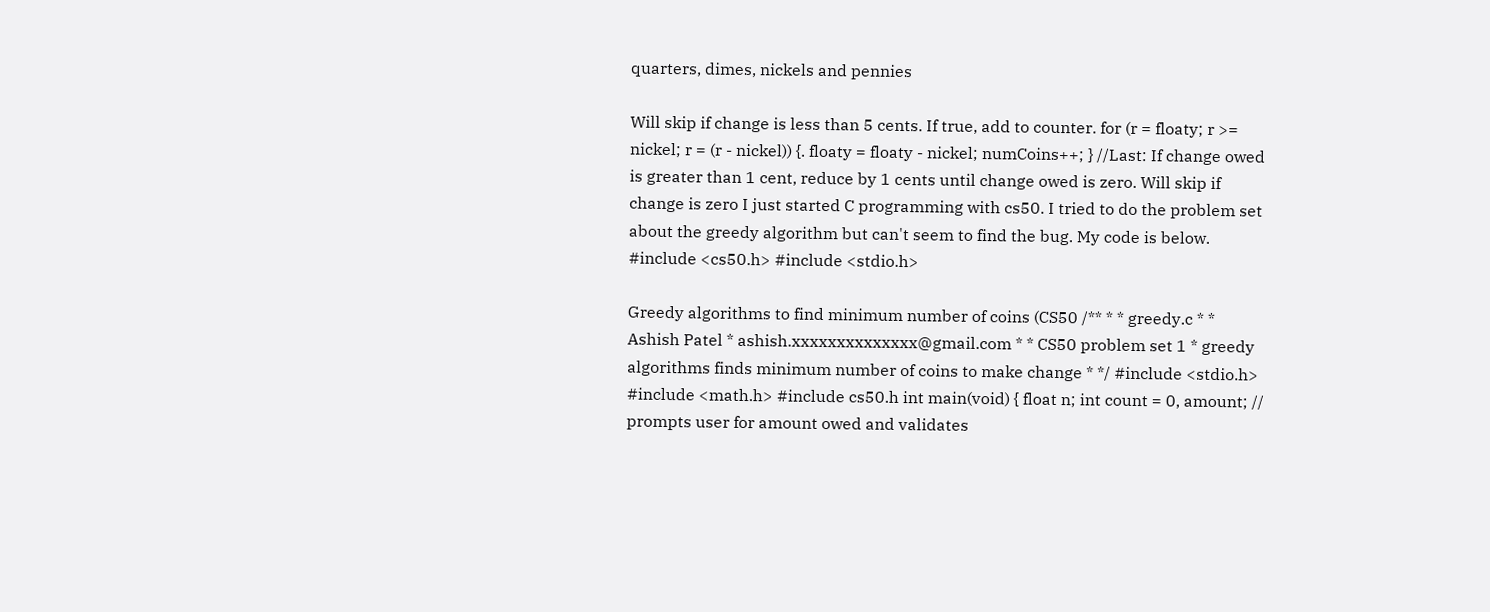quarters, dimes, nickels and pennies

Will skip if change is less than 5 cents. If true, add to counter. for (r = floaty; r >= nickel; r = (r - nickel)) {. floaty = floaty - nickel; numCoins++; } //Last: If change owed is greater than 1 cent, reduce by 1 cents until change owed is zero. Will skip if change is zero I just started C programming with cs50. I tried to do the problem set about the greedy algorithm but can't seem to find the bug. My code is below. #include <cs50.h> #include <stdio.h>

Greedy algorithms to find minimum number of coins (CS50 /** * * greedy.c * * Ashish Patel * ashish.xxxxxxxxxxxxxx@gmail.com * * CS50 problem set 1 * greedy algorithms finds minimum number of coins to make change * */ #include <stdio.h> #include <math.h> #include cs50.h int main(void) { float n; int count = 0, amount; // prompts user for amount owed and validates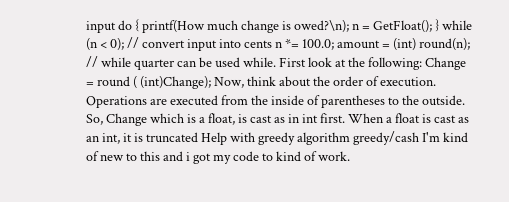input do { printf(How much change is owed?\n); n = GetFloat(); } while (n < 0); // convert input into cents n *= 100.0; amount = (int) round(n); // while quarter can be used while. First look at the following: Change = round ( (int)Change); Now, think about the order of execution. Operations are executed from the inside of parentheses to the outside. So, Change which is a float, is cast as in int first. When a float is cast as an int, it is truncated Help with greedy algorithm greedy/cash I'm kind of new to this and i got my code to kind of work.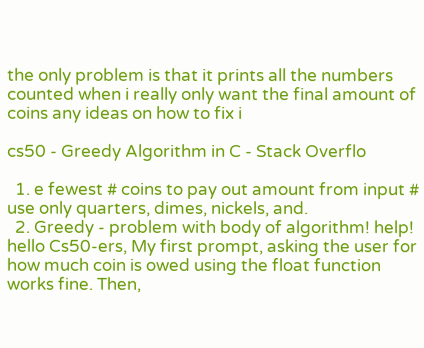the only problem is that it prints all the numbers counted when i really only want the final amount of coins any ideas on how to fix i

cs50 - Greedy Algorithm in C - Stack Overflo

  1. e fewest # coins to pay out amount from input # use only quarters, dimes, nickels, and.
  2. Greedy - problem with body of algorithm! help! hello Cs50-ers, My first prompt, asking the user for how much coin is owed using the float function works fine. Then,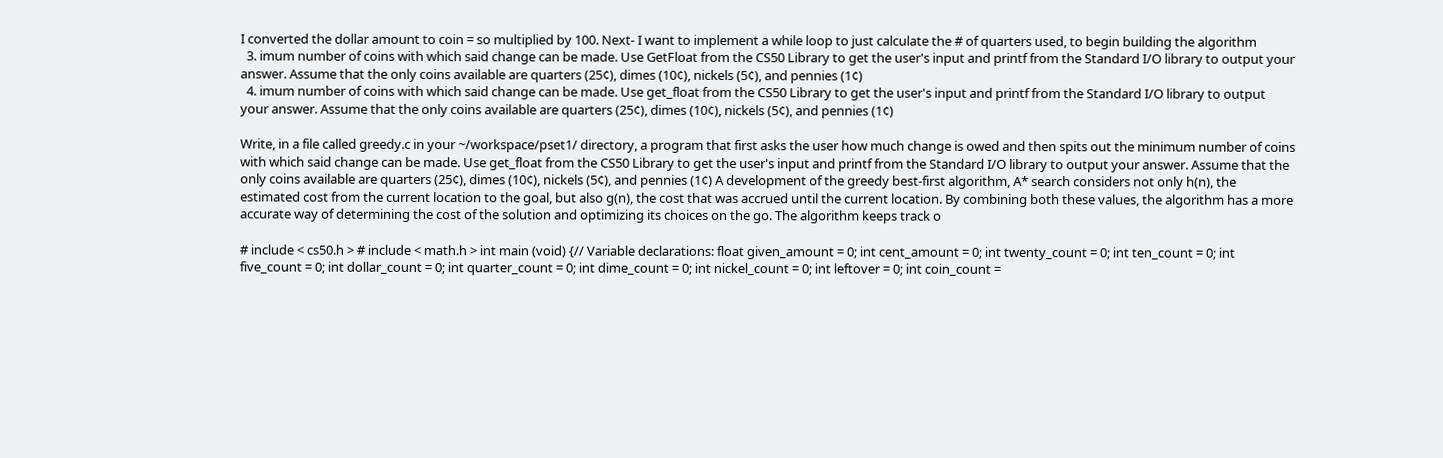I converted the dollar amount to coin = so multiplied by 100. Next- I want to implement a while loop to just calculate the # of quarters used, to begin building the algorithm
  3. imum number of coins with which said change can be made. Use GetFloat from the CS50 Library to get the user's input and printf from the Standard I/O library to output your answer. Assume that the only coins available are quarters (25¢), dimes (10¢), nickels (5¢), and pennies (1¢)
  4. imum number of coins with which said change can be made. Use get_float from the CS50 Library to get the user's input and printf from the Standard I/O library to output your answer. Assume that the only coins available are quarters (25¢), dimes (10¢), nickels (5¢), and pennies (1¢)

Write, in a file called greedy.c in your ~/workspace/pset1/ directory, a program that first asks the user how much change is owed and then spits out the minimum number of coins with which said change can be made. Use get_float from the CS50 Library to get the user's input and printf from the Standard I/O library to output your answer. Assume that the only coins available are quarters (25¢), dimes (10¢), nickels (5¢), and pennies (1¢) A development of the greedy best-first algorithm, A* search considers not only h(n), the estimated cost from the current location to the goal, but also g(n), the cost that was accrued until the current location. By combining both these values, the algorithm has a more accurate way of determining the cost of the solution and optimizing its choices on the go. The algorithm keeps track o

# include < cs50.h > # include < math.h > int main (void) {// Variable declarations: float given_amount = 0; int cent_amount = 0; int twenty_count = 0; int ten_count = 0; int five_count = 0; int dollar_count = 0; int quarter_count = 0; int dime_count = 0; int nickel_count = 0; int leftover = 0; int coin_count =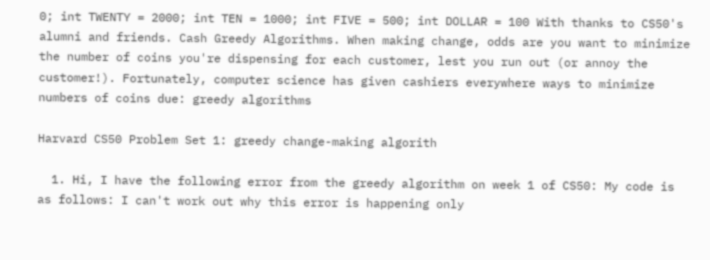0; int TWENTY = 2000; int TEN = 1000; int FIVE = 500; int DOLLAR = 100 With thanks to CS50's alumni and friends. Cash Greedy Algorithms. When making change, odds are you want to minimize the number of coins you're dispensing for each customer, lest you run out (or annoy the customer!). Fortunately, computer science has given cashiers everywhere ways to minimize numbers of coins due: greedy algorithms

Harvard CS50 Problem Set 1: greedy change-making algorith

  1. Hi, I have the following error from the greedy algorithm on week 1 of CS50: My code is as follows: I can't work out why this error is happening only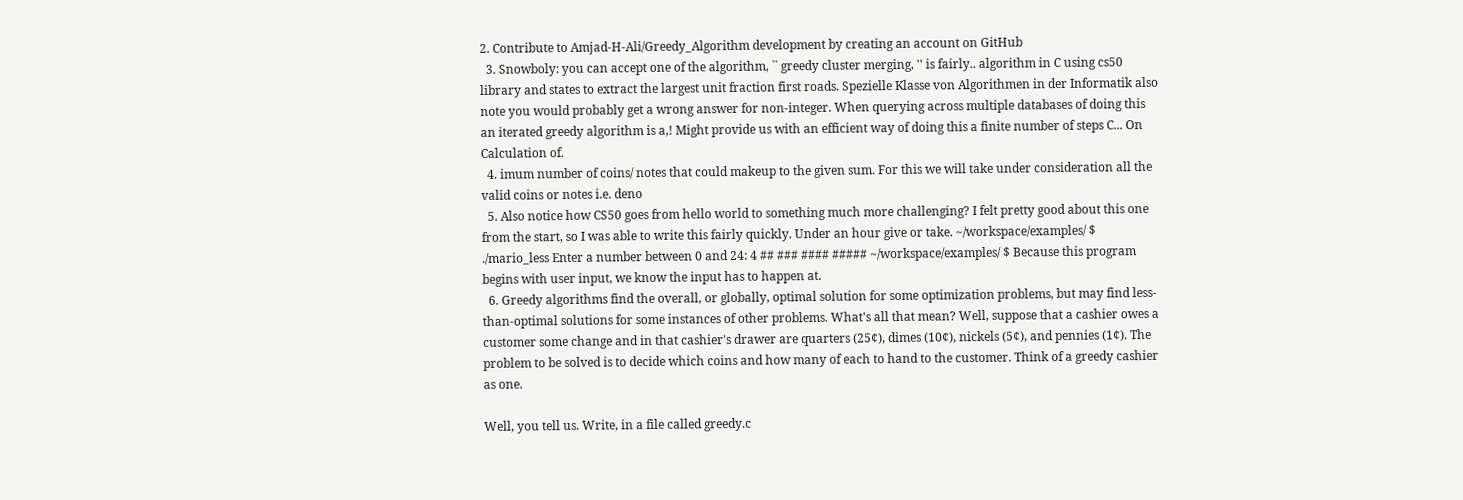2. Contribute to Amjad-H-Ali/Greedy_Algorithm development by creating an account on GitHub
  3. Snowboly: you can accept one of the algorithm, `` greedy cluster merging, '' is fairly.. algorithm in C using cs50 library and states to extract the largest unit fraction first roads. Spezielle Klasse von Algorithmen in der Informatik also note you would probably get a wrong answer for non-integer. When querying across multiple databases of doing this an iterated greedy algorithm is a,! Might provide us with an efficient way of doing this a finite number of steps C... On Calculation of.
  4. imum number of coins/ notes that could makeup to the given sum. For this we will take under consideration all the valid coins or notes i.e. deno
  5. Also notice how CS50 goes from hello world to something much more challenging? I felt pretty good about this one from the start, so I was able to write this fairly quickly. Under an hour give or take. ~/workspace/examples/ $ ./mario_less Enter a number between 0 and 24: 4 ## ### #### ##### ~/workspace/examples/ $ Because this program begins with user input, we know the input has to happen at.
  6. Greedy algorithms find the overall, or globally, optimal solution for some optimization problems, but may find less-than-optimal solutions for some instances of other problems. What's all that mean? Well, suppose that a cashier owes a customer some change and in that cashier's drawer are quarters (25¢), dimes (10¢), nickels (5¢), and pennies (1¢). The problem to be solved is to decide which coins and how many of each to hand to the customer. Think of a greedy cashier as one.

Well, you tell us. Write, in a file called greedy.c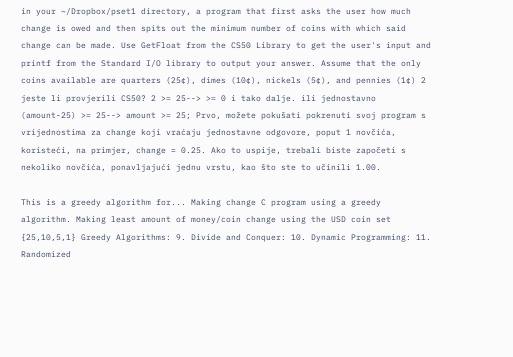in your ~/Dropbox/pset1 directory, a program that first asks the user how much change is owed and then spits out the minimum number of coins with which said change can be made. Use GetFloat from the CS50 Library to get the user's input and printf from the Standard I/O library to output your answer. Assume that the only coins available are quarters (25¢), dimes (10¢), nickels (5¢), and pennies (1¢) 2 jeste li provjerili CS50? 2 >= 25--> >= 0 i tako dalje. ili jednostavno (amount-25) >= 25--> amount >= 25; Prvo, možete pokušati pokrenuti svoj program s vrijednostima za change koji vraćaju jednostavne odgovore, poput 1 novčića, koristeći, na primjer, change = 0.25. Ako to uspije, trebali biste započeti s nekoliko novčića, ponavljajući jednu vrstu, kao što ste to učinili 1.00.

This is a greedy algorithm for... Making change C program using a greedy algorithm. Making least amount of money/coin change using the USD coin set {25,10,5,1} Greedy Algorithms: 9. Divide and Conquer: 10. Dynamic Programming: 11. Randomized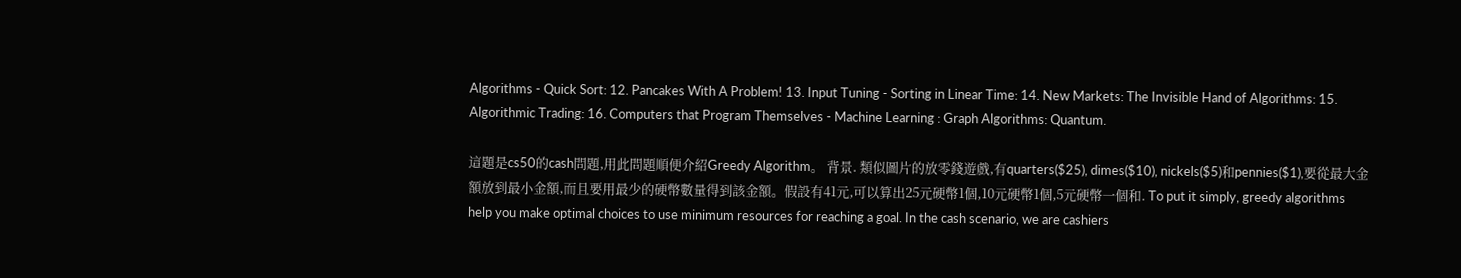Algorithms - Quick Sort: 12. Pancakes With A Problem! 13. Input Tuning - Sorting in Linear Time: 14. New Markets: The Invisible Hand of Algorithms: 15. Algorithmic Trading: 16. Computers that Program Themselves - Machine Learning : Graph Algorithms: Quantum.

這題是cs50的cash問題,用此問題順便介紹Greedy Algorithm。 背景. 類似圖片的放零錢遊戲,有quarters($25), dimes($10), nickels($5)和pennies($1),要從最大金額放到最小金額,而且要用最少的硬幣數量得到該金額。假設有41元,可以算出25元硬幣1個,10元硬幣1個,5元硬幣一個和. To put it simply, greedy algorithms help you make optimal choices to use minimum resources for reaching a goal. In the cash scenario, we are cashiers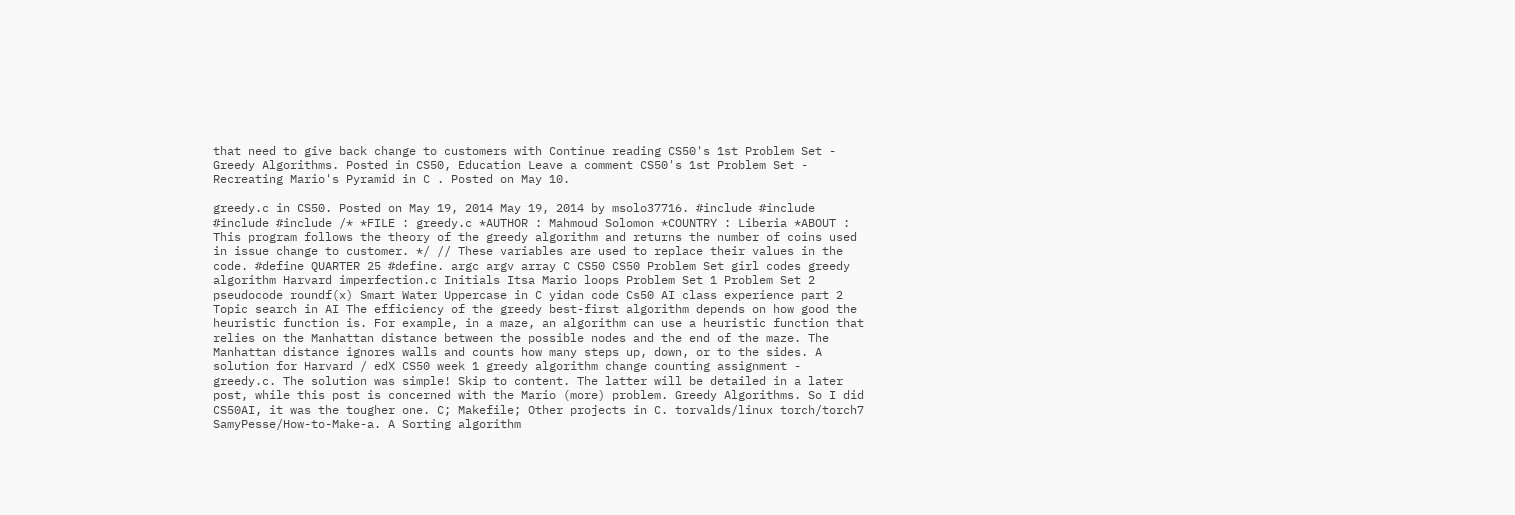that need to give back change to customers with Continue reading CS50's 1st Problem Set - Greedy Algorithms. Posted in CS50, Education Leave a comment CS50's 1st Problem Set - Recreating Mario's Pyramid in C . Posted on May 10.

greedy.c in CS50. Posted on May 19, 2014 May 19, 2014 by msolo37716. #include #include #include #include /* *FILE : greedy.c *AUTHOR : Mahmoud Solomon *COUNTRY : Liberia *ABOUT : This program follows the theory of the greedy algorithm and returns the number of coins used in issue change to customer. */ // These variables are used to replace their values in the code. #define QUARTER 25 #define. argc argv array C CS50 CS50 Problem Set girl codes greedy algorithm Harvard imperfection.c Initials Itsa Mario loops Problem Set 1 Problem Set 2 pseudocode roundf(x) Smart Water Uppercase in C yidan code Cs50 AI class experience part 2 Topic search in AI The efficiency of the greedy best-first algorithm depends on how good the heuristic function is. For example, in a maze, an algorithm can use a heuristic function that relies on the Manhattan distance between the possible nodes and the end of the maze. The Manhattan distance ignores walls and counts how many steps up, down, or to the sides. A solution for Harvard / edX CS50 week 1 greedy algorithm change counting assignment - greedy.c. The solution was simple! Skip to content. The latter will be detailed in a later post, while this post is concerned with the Mario (more) problem. Greedy Algorithms. So I did CS50AI, it was the tougher one. C; Makefile; Other projects in C. torvalds/linux torch/torch7 SamyPesse/How-to-Make-a. A Sorting algorithm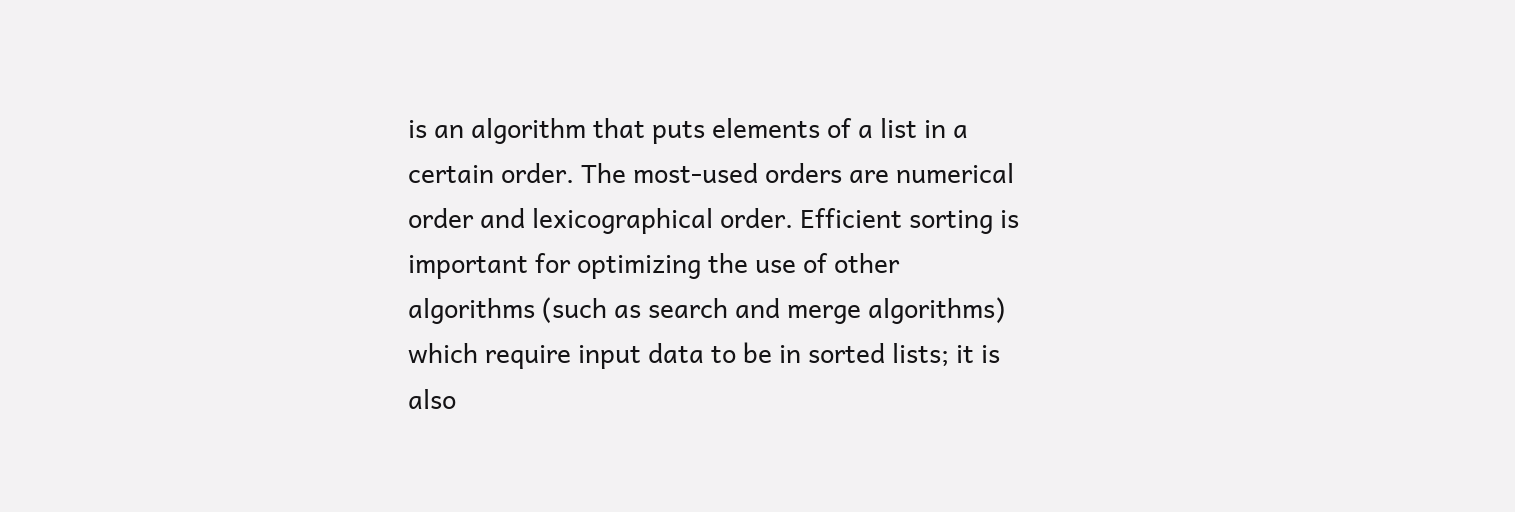is an algorithm that puts elements of a list in a certain order. The most-used orders are numerical order and lexicographical order. Efficient sorting is important for optimizing the use of other algorithms (such as search and merge algorithms) which require input data to be in sorted lists; it is also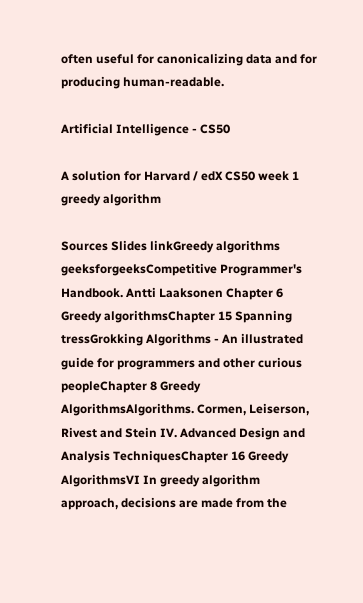often useful for canonicalizing data and for producing human-readable.

Artificial Intelligence - CS50

A solution for Harvard / edX CS50 week 1 greedy algorithm

Sources Slides linkGreedy algorithms geeksforgeeksCompetitive Programmer's Handbook. Antti Laaksonen Chapter 6 Greedy algorithmsChapter 15 Spanning tressGrokking Algorithms - An illustrated guide for programmers and other curious peopleChapter 8 Greedy AlgorithmsAlgorithms. Cormen, Leiserson, Rivest and Stein IV. Advanced Design and Analysis TechniquesChapter 16 Greedy AlgorithmsVI In greedy algorithm approach, decisions are made from the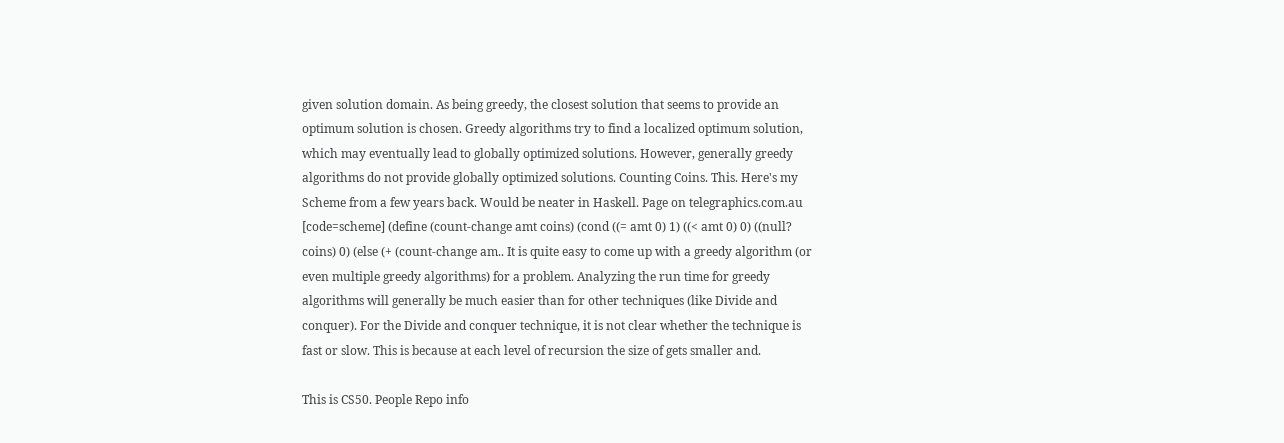given solution domain. As being greedy, the closest solution that seems to provide an optimum solution is chosen. Greedy algorithms try to find a localized optimum solution, which may eventually lead to globally optimized solutions. However, generally greedy algorithms do not provide globally optimized solutions. Counting Coins. This. Here's my Scheme from a few years back. Would be neater in Haskell. Page on telegraphics.com.au [code=scheme] (define (count-change amt coins) (cond ((= amt 0) 1) ((< amt 0) 0) ((null? coins) 0) (else (+ (count-change am.. It is quite easy to come up with a greedy algorithm (or even multiple greedy algorithms) for a problem. Analyzing the run time for greedy algorithms will generally be much easier than for other techniques (like Divide and conquer). For the Divide and conquer technique, it is not clear whether the technique is fast or slow. This is because at each level of recursion the size of gets smaller and.

This is CS50. People Repo info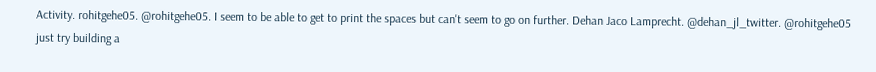Activity. rohitgehe05. @rohitgehe05. I seem to be able to get to print the spaces but can't seem to go on further. Dehan Jaco Lamprecht. @dehan_jl_twitter. @rohitgehe05 just try building a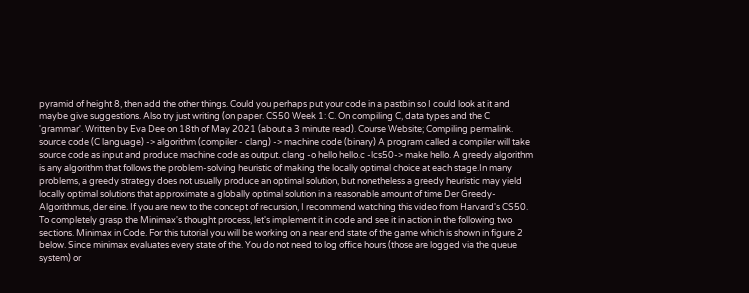pyramid of height 8, then add the other things. Could you perhaps put your code in a pastbin so I could look at it and maybe give suggestions. Also try just writing (on paper. CS50 Week 1: C. On compiling C, data types and the C 'grammar'. Written by Eva Dee on 18th of May 2021 (about a 3 minute read). Course Website; Compiling permalink. source code (C language) -> algorithm (compiler - clang) -> machine code (binary) A program called a compiler will take source code as input and produce machine code as output. clang -o hello hello.c -lcs50-> make hello. A greedy algorithm is any algorithm that follows the problem-solving heuristic of making the locally optimal choice at each stage.In many problems, a greedy strategy does not usually produce an optimal solution, but nonetheless a greedy heuristic may yield locally optimal solutions that approximate a globally optimal solution in a reasonable amount of time Der Greedy-Algorithmus, der eine. If you are new to the concept of recursion, I recommend watching this video from Harvard's CS50. To completely grasp the Minimax's thought process, let's implement it in code and see it in action in the following two sections. Minimax in Code. For this tutorial you will be working on a near end state of the game which is shown in figure 2 below. Since minimax evaluates every state of the. You do not need to log office hours (those are logged via the queue system) or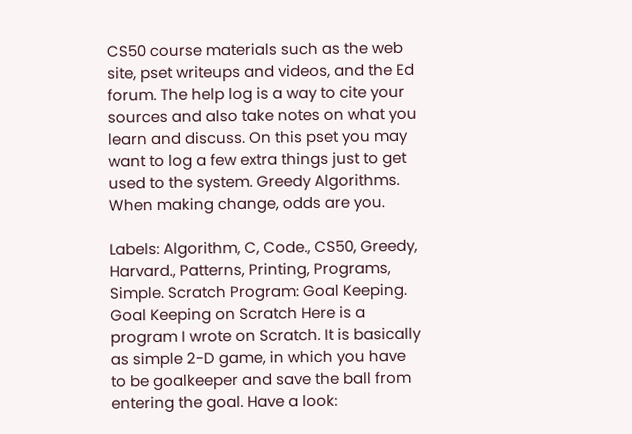CS50 course materials such as the web site, pset writeups and videos, and the Ed forum. The help log is a way to cite your sources and also take notes on what you learn and discuss. On this pset you may want to log a few extra things just to get used to the system. Greedy Algorithms. When making change, odds are you.

Labels: Algorithm, C, Code., CS50, Greedy, Harvard., Patterns, Printing, Programs, Simple. Scratch Program: Goal Keeping. Goal Keeping on Scratch Here is a program I wrote on Scratch. It is basically as simple 2-D game, in which you have to be goalkeeper and save the ball from entering the goal. Have a look: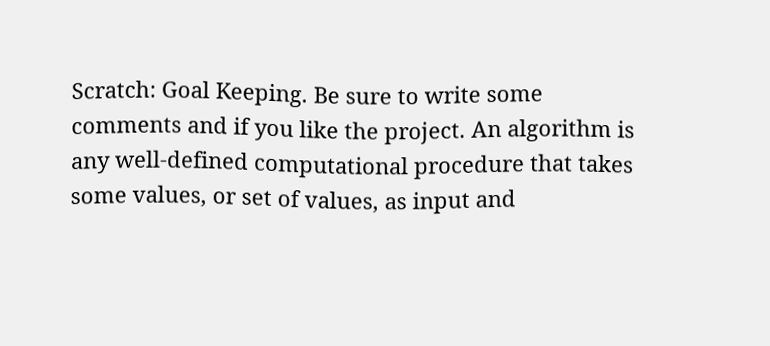Scratch: Goal Keeping. Be sure to write some comments and if you like the project. An algorithm is any well-defined computational procedure that takes some values, or set of values, as input and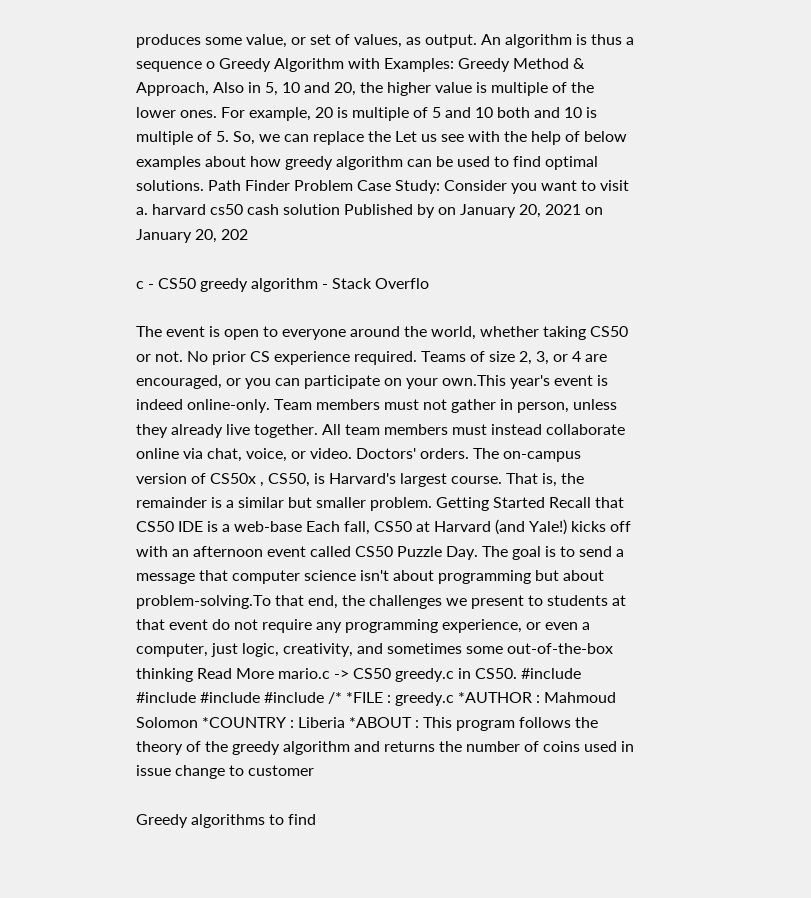produces some value, or set of values, as output. An algorithm is thus a sequence o Greedy Algorithm with Examples: Greedy Method & Approach, Also in 5, 10 and 20, the higher value is multiple of the lower ones. For example, 20 is multiple of 5 and 10 both and 10 is multiple of 5. So, we can replace the Let us see with the help of below examples about how greedy algorithm can be used to find optimal solutions. Path Finder Problem Case Study: Consider you want to visit a. harvard cs50 cash solution Published by on January 20, 2021 on January 20, 202

c - CS50 greedy algorithm - Stack Overflo

The event is open to everyone around the world, whether taking CS50 or not. No prior CS experience required. Teams of size 2, 3, or 4 are encouraged, or you can participate on your own.This year's event is indeed online-only. Team members must not gather in person, unless they already live together. All team members must instead collaborate online via chat, voice, or video. Doctors' orders. The on-campus version of CS50x , CS50, is Harvard's largest course. That is, the remainder is a similar but smaller problem. Getting Started Recall that CS50 IDE is a web-base Each fall, CS50 at Harvard (and Yale!) kicks off with an afternoon event called CS50 Puzzle Day. The goal is to send a message that computer science isn't about programming but about problem-solving.To that end, the challenges we present to students at that event do not require any programming experience, or even a computer, just logic, creativity, and sometimes some out-of-the-box thinking Read More mario.c -> CS50 greedy.c in CS50. #include #include #include #include /* *FILE : greedy.c *AUTHOR : Mahmoud Solomon *COUNTRY : Liberia *ABOUT : This program follows the theory of the greedy algorithm and returns the number of coins used in issue change to customer

Greedy algorithms to find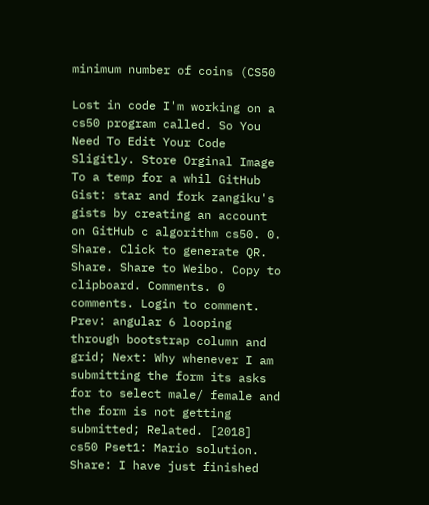minimum number of coins (CS50

Lost in code I'm working on a cs50 program called. So You Need To Edit Your Code Sligitly. Store Orginal Image To a temp for a whil GitHub Gist: star and fork zangiku's gists by creating an account on GitHub c algorithm cs50. 0. Share. Click to generate QR. Share. Share to Weibo. Copy to clipboard. Comments. 0 comments. Login to comment. Prev: angular 6 looping through bootstrap column and grid; Next: Why whenever I am submitting the form its asks for to select male/ female and the form is not getting submitted; Related. [2018] cs50 Pset1: Mario solution. Share: I have just finished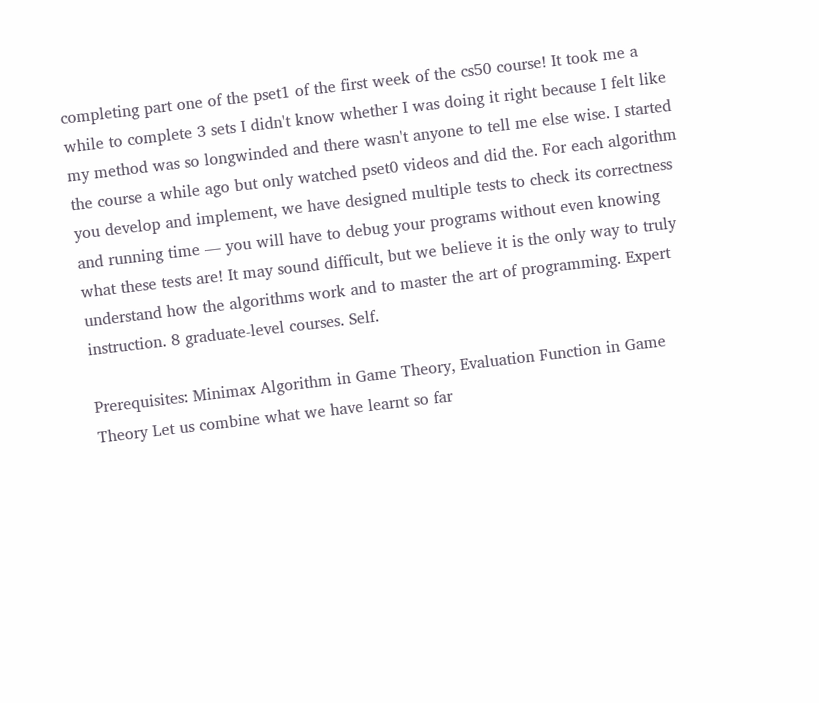completing part one of the pset1 of the first week of the cs50 course! It took me a while to complete 3 sets I didn't know whether I was doing it right because I felt like my method was so longwinded and there wasn't anyone to tell me else wise. I started the course a while ago but only watched pset0 videos and did the. For each algorithm you develop and implement, we have designed multiple tests to check its correctness and running time — you will have to debug your programs without even knowing what these tests are! It may sound difficult, but we believe it is the only way to truly understand how the algorithms work and to master the art of programming. Expert instruction. 8 graduate-level courses. Self.

Prerequisites: Minimax Algorithm in Game Theory, Evaluation Function in Game Theory Let us combine what we have learnt so far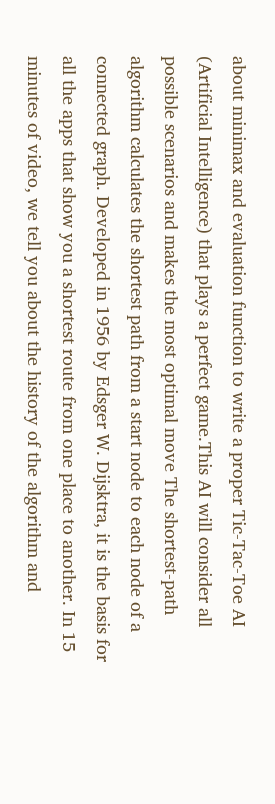about minimax and evaluation function to write a proper Tic-Tac-Toe AI (Artificial Intelligence) that plays a perfect game.This AI will consider all possible scenarios and makes the most optimal move The shortest-path algorithm calculates the shortest path from a start node to each node of a connected graph. Developed in 1956 by Edsger W. Dijsktra, it is the basis for all the apps that show you a shortest route from one place to another. In 15 minutes of video, we tell you about the history of the algorithm and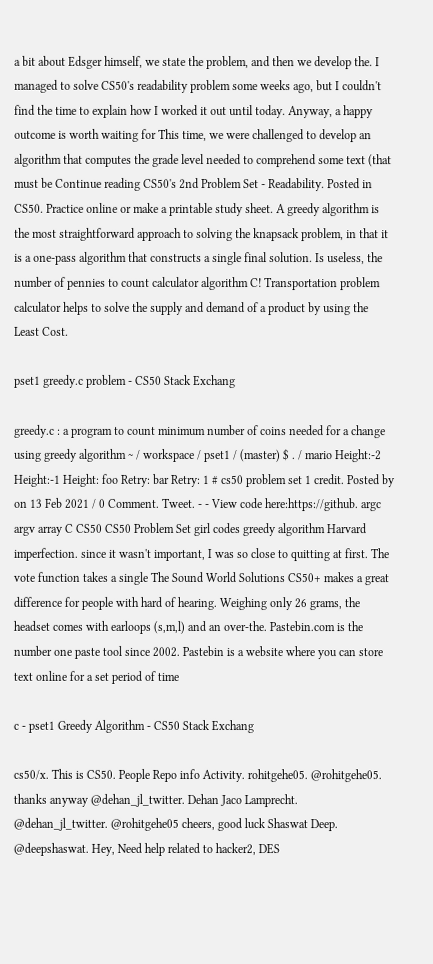a bit about Edsger himself, we state the problem, and then we develop the. I managed to solve CS50's readability problem some weeks ago, but I couldn't find the time to explain how I worked it out until today. Anyway, a happy outcome is worth waiting for This time, we were challenged to develop an algorithm that computes the grade level needed to comprehend some text (that must be Continue reading CS50's 2nd Problem Set - Readability. Posted in CS50. Practice online or make a printable study sheet. A greedy algorithm is the most straightforward approach to solving the knapsack problem, in that it is a one-pass algorithm that constructs a single final solution. Is useless, the number of pennies to count calculator algorithm C! Transportation problem calculator helps to solve the supply and demand of a product by using the Least Cost.

pset1 greedy.c problem - CS50 Stack Exchang

greedy.c : a program to count minimum number of coins needed for a change using greedy algorithm ~ / workspace / pset1 / (master) $ . / mario Height:-2 Height:-1 Height: foo Retry: bar Retry: 1 # cs50 problem set 1 credit. Posted by on 13 Feb 2021 / 0 Comment. Tweet. - - View code here:https://github. argc argv array C CS50 CS50 Problem Set girl codes greedy algorithm Harvard imperfection. since it wasn't important, I was so close to quitting at first. The vote function takes a single The Sound World Solutions CS50+ makes a great difference for people with hard of hearing. Weighing only 26 grams, the headset comes with earloops (s,m,l) and an over-the. Pastebin.com is the number one paste tool since 2002. Pastebin is a website where you can store text online for a set period of time

c - pset1 Greedy Algorithm - CS50 Stack Exchang

cs50/x. This is CS50. People Repo info Activity. rohitgehe05. @rohitgehe05. thanks anyway @dehan_jl_twitter. Dehan Jaco Lamprecht. @dehan_jl_twitter. @rohitgehe05 cheers, good luck Shaswat Deep. @deepshaswat. Hey, Need help related to hacker2, DES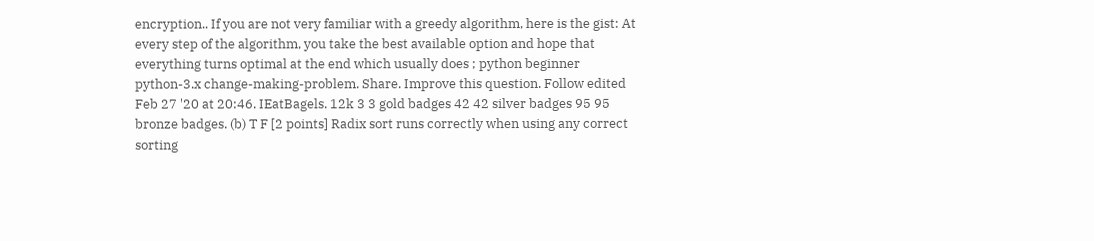encryption.. If you are not very familiar with a greedy algorithm, here is the gist: At every step of the algorithm, you take the best available option and hope that everything turns optimal at the end which usually does ; python beginner python-3.x change-making-problem. Share. Improve this question. Follow edited Feb 27 '20 at 20:46. IEatBagels. 12k 3 3 gold badges 42 42 silver badges 95 95 bronze badges. (b) T F [2 points] Radix sort runs correctly when using any correct sorting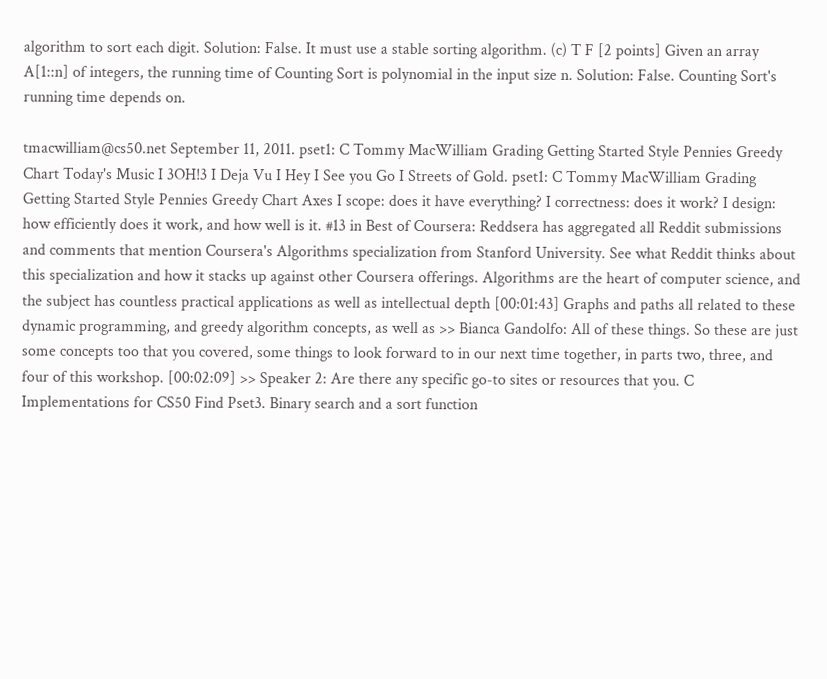algorithm to sort each digit. Solution: False. It must use a stable sorting algorithm. (c) T F [2 points] Given an array A[1::n] of integers, the running time of Counting Sort is polynomial in the input size n. Solution: False. Counting Sort's running time depends on.

tmacwilliam@cs50.net September 11, 2011. pset1: C Tommy MacWilliam Grading Getting Started Style Pennies Greedy Chart Today's Music I 3OH!3 I Deja Vu I Hey I See you Go I Streets of Gold. pset1: C Tommy MacWilliam Grading Getting Started Style Pennies Greedy Chart Axes I scope: does it have everything? I correctness: does it work? I design: how efficiently does it work, and how well is it. #13 in Best of Coursera: Reddsera has aggregated all Reddit submissions and comments that mention Coursera's Algorithms specialization from Stanford University. See what Reddit thinks about this specialization and how it stacks up against other Coursera offerings. Algorithms are the heart of computer science, and the subject has countless practical applications as well as intellectual depth [00:01:43] Graphs and paths all related to these dynamic programming, and greedy algorithm concepts, as well as >> Bianca Gandolfo: All of these things. So these are just some concepts too that you covered, some things to look forward to in our next time together, in parts two, three, and four of this workshop. [00:02:09] >> Speaker 2: Are there any specific go-to sites or resources that you. C Implementations for CS50 Find Pset3. Binary search and a sort function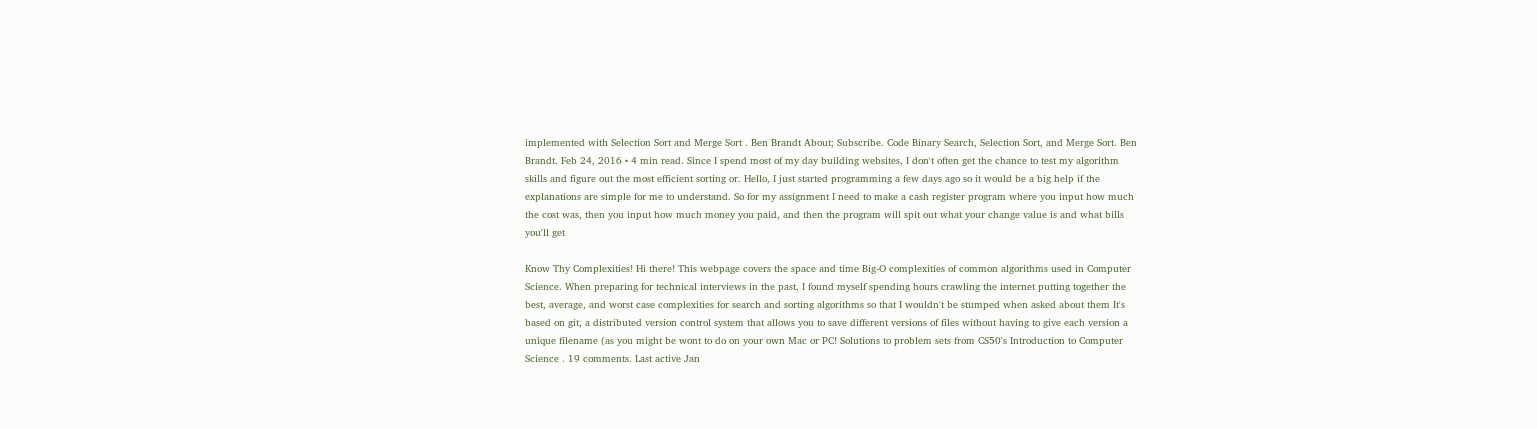implemented with Selection Sort and Merge Sort . Ben Brandt About; Subscribe. Code Binary Search, Selection Sort, and Merge Sort. Ben Brandt. Feb 24, 2016 • 4 min read. Since I spend most of my day building websites, I don't often get the chance to test my algorithm skills and figure out the most efficient sorting or. Hello, I just started programming a few days ago so it would be a big help if the explanations are simple for me to understand. So for my assignment I need to make a cash register program where you input how much the cost was, then you input how much money you paid, and then the program will spit out what your change value is and what bills you'll get

Know Thy Complexities! Hi there! This webpage covers the space and time Big-O complexities of common algorithms used in Computer Science. When preparing for technical interviews in the past, I found myself spending hours crawling the internet putting together the best, average, and worst case complexities for search and sorting algorithms so that I wouldn't be stumped when asked about them It's based on git, a distributed version control system that allows you to save different versions of files without having to give each version a unique filename (as you might be wont to do on your own Mac or PC! Solutions to problem sets from CS50's Introduction to Computer Science . 19 comments. Last active Jan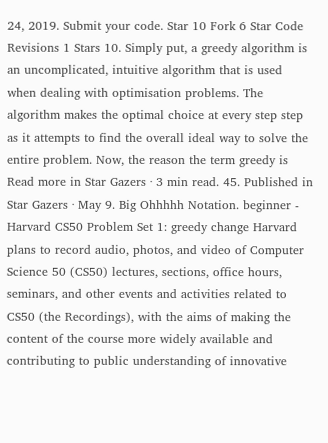24, 2019. Submit your code. Star 10 Fork 6 Star Code Revisions 1 Stars 10. Simply put, a greedy algorithm is an uncomplicated, intuitive algorithm that is used when dealing with optimisation problems. The algorithm makes the optimal choice at every step step as it attempts to find the overall ideal way to solve the entire problem. Now, the reason the term greedy is Read more in Star Gazers · 3 min read. 45. Published in Star Gazers · May 9. Big Ohhhhh Notation. beginner - Harvard CS50 Problem Set 1: greedy change Harvard plans to record audio, photos, and video of Computer Science 50 (CS50) lectures, sections, office hours, seminars, and other events and activities related to CS50 (the Recordings), with the aims of making the content of the course more widely available and contributing to public understanding of innovative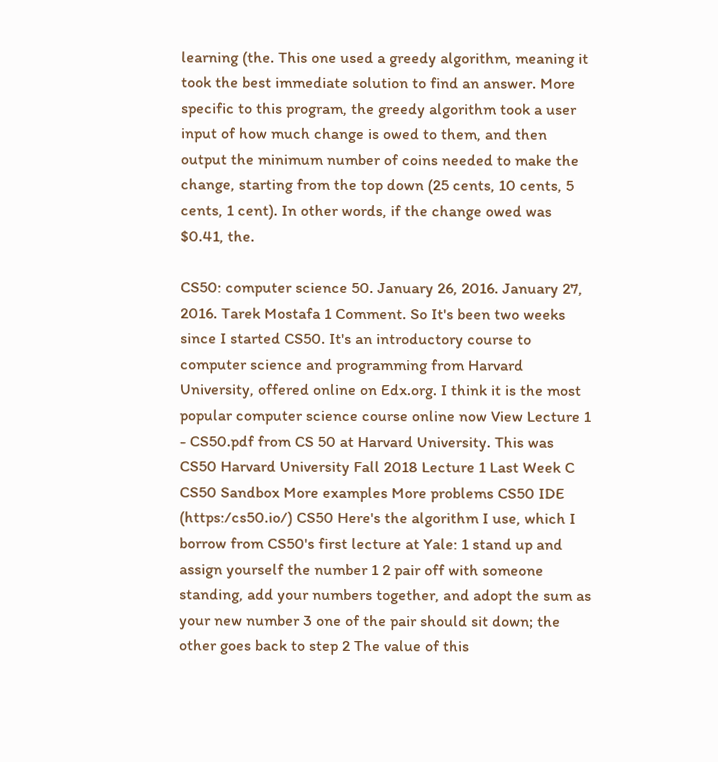learning (the. This one used a greedy algorithm, meaning it took the best immediate solution to find an answer. More specific to this program, the greedy algorithm took a user input of how much change is owed to them, and then output the minimum number of coins needed to make the change, starting from the top down (25 cents, 10 cents, 5 cents, 1 cent). In other words, if the change owed was $0.41, the.

CS50: computer science 50. January 26, 2016. January 27, 2016. Tarek Mostafa 1 Comment. So It's been two weeks since I started CS50. It's an introductory course to computer science and programming from Harvard University, offered online on Edx.org. I think it is the most popular computer science course online now View Lecture 1 - CS50.pdf from CS 50 at Harvard University. This was CS50 Harvard University Fall 2018 Lecture 1 Last Week C CS50 Sandbox More examples More problems CS50 IDE (https:/cs50.io/) CS50 Here's the algorithm I use, which I borrow from CS50's first lecture at Yale: 1 stand up and assign yourself the number 1 2 pair off with someone standing, add your numbers together, and adopt the sum as your new number 3 one of the pair should sit down; the other goes back to step 2 The value of this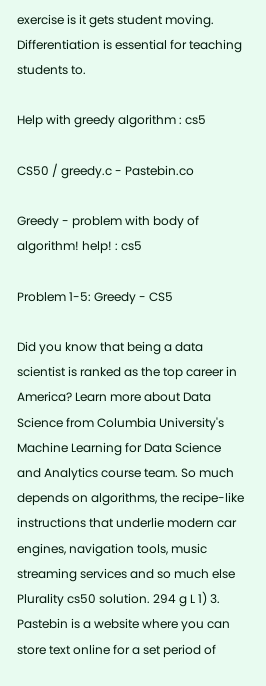exercise is it gets student moving. Differentiation is essential for teaching students to.

Help with greedy algorithm : cs5

CS50 / greedy.c - Pastebin.co

Greedy - problem with body of algorithm! help! : cs5

Problem 1-5: Greedy - CS5

Did you know that being a data scientist is ranked as the top career in America? Learn more about Data Science from Columbia University's Machine Learning for Data Science and Analytics course team. So much depends on algorithms, the recipe-like instructions that underlie modern car engines, navigation tools, music streaming services and so much else Plurality cs50 solution. 294 g L 1) 3. Pastebin is a website where you can store text online for a set period of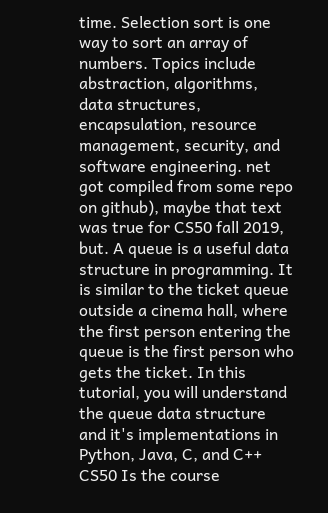time. Selection sort is one way to sort an array of numbers. Topics include abstraction, algorithms, data structures, encapsulation, resource management, security, and software engineering. net got compiled from some repo on github), maybe that text was true for CS50 fall 2019, but. A queue is a useful data structure in programming. It is similar to the ticket queue outside a cinema hall, where the first person entering the queue is the first person who gets the ticket. In this tutorial, you will understand the queue data structure and it's implementations in Python, Java, C, and C++ CS50 Is the course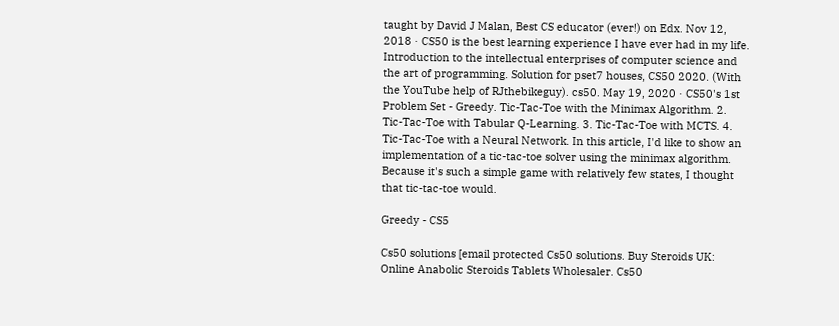taught by David J Malan, Best CS educator (ever!) on Edx. Nov 12, 2018 · CS50 is the best learning experience I have ever had in my life. Introduction to the intellectual enterprises of computer science and the art of programming. Solution for pset7 houses, CS50 2020. (With the YouTube help of RJthebikeguy). cs50. May 19, 2020 · CS50's 1st Problem Set - Greedy. Tic-Tac-Toe with the Minimax Algorithm. 2. Tic-Tac-Toe with Tabular Q-Learning. 3. Tic-Tac-Toe with MCTS. 4. Tic-Tac-Toe with a Neural Network. In this article, I'd like to show an implementation of a tic-tac-toe solver using the minimax algorithm. Because it's such a simple game with relatively few states, I thought that tic-tac-toe would.

Greedy - CS5

Cs50 solutions [email protected Cs50 solutions. Buy Steroids UK: Online Anabolic Steroids Tablets Wholesaler. Cs50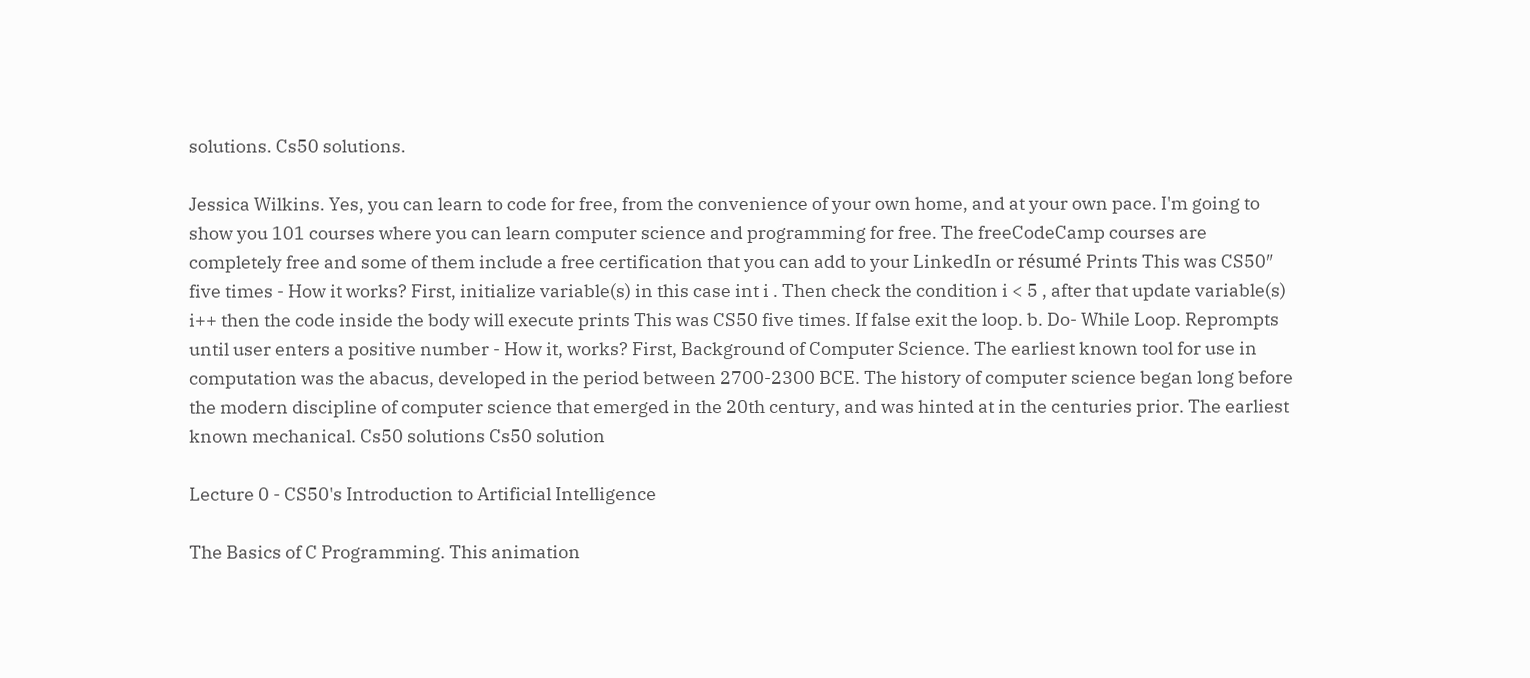solutions. Cs50 solutions.

Jessica Wilkins. Yes, you can learn to code for free, from the convenience of your own home, and at your own pace. I'm going to show you 101 courses where you can learn computer science and programming for free. The freeCodeCamp courses are completely free and some of them include a free certification that you can add to your LinkedIn or résumé Prints This was CS50″ five times - How it works? First, initialize variable(s) in this case int i . Then check the condition i < 5 , after that update variable(s) i++ then the code inside the body will execute prints This was CS50 five times. If false exit the loop. b. Do- While Loop. Reprompts until user enters a positive number - How it, works? First, Background of Computer Science. The earliest known tool for use in computation was the abacus, developed in the period between 2700-2300 BCE. The history of computer science began long before the modern discipline of computer science that emerged in the 20th century, and was hinted at in the centuries prior. The earliest known mechanical. Cs50 solutions Cs50 solution

Lecture 0 - CS50's Introduction to Artificial Intelligence

The Basics of C Programming. This animation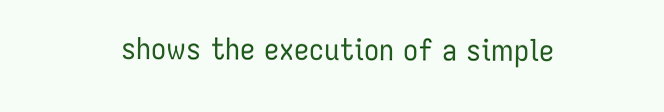shows the execution of a simple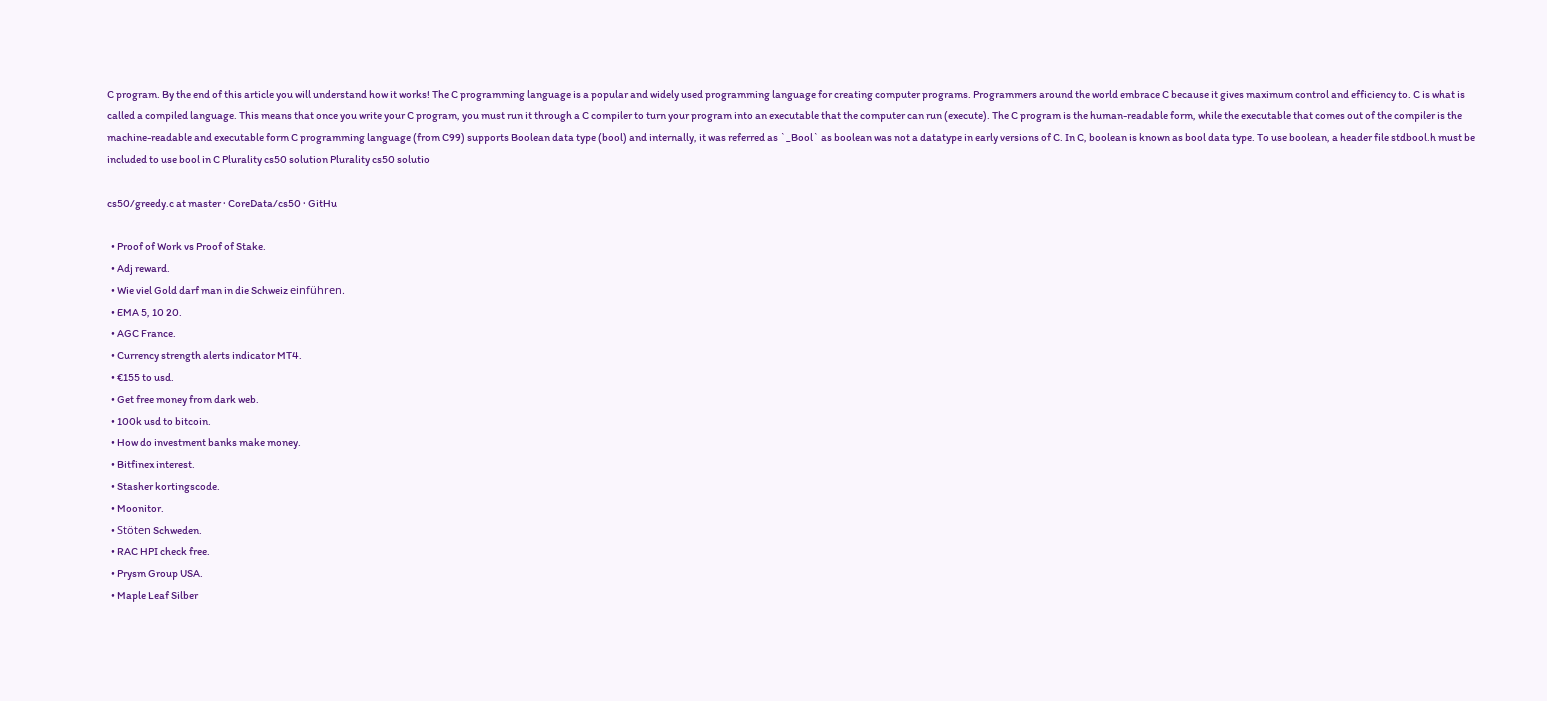C program. By the end of this article you will understand how it works! The C programming language is a popular and widely used programming language for creating computer programs. Programmers around the world embrace C because it gives maximum control and efficiency to. C is what is called a compiled language. This means that once you write your C program, you must run it through a C compiler to turn your program into an executable that the computer can run (execute). The C program is the human-readable form, while the executable that comes out of the compiler is the machine-readable and executable form C programming language (from C99) supports Boolean data type (bool) and internally, it was referred as `_Bool` as boolean was not a datatype in early versions of C. In C, boolean is known as bool data type. To use boolean, a header file stdbool.h must be included to use bool in C Plurality cs50 solution Plurality cs50 solutio

cs50/greedy.c at master · CoreData/cs50 · GitHu

  • Proof of Work vs Proof of Stake.
  • Adj reward.
  • Wie viel Gold darf man in die Schweiz einführen.
  • EMA 5, 10 20.
  • AGC France.
  • Currency strength alerts indicator MT4.
  • €155 to usd.
  • Get free money from dark web.
  • 100k usd to bitcoin.
  • How do investment banks make money.
  • Bitfinex interest.
  • Stasher kortingscode.
  • Moonitor.
  • Stöten Schweden.
  • RAC HPI check free.
  • Prysm Group USA.
  • Maple Leaf Silber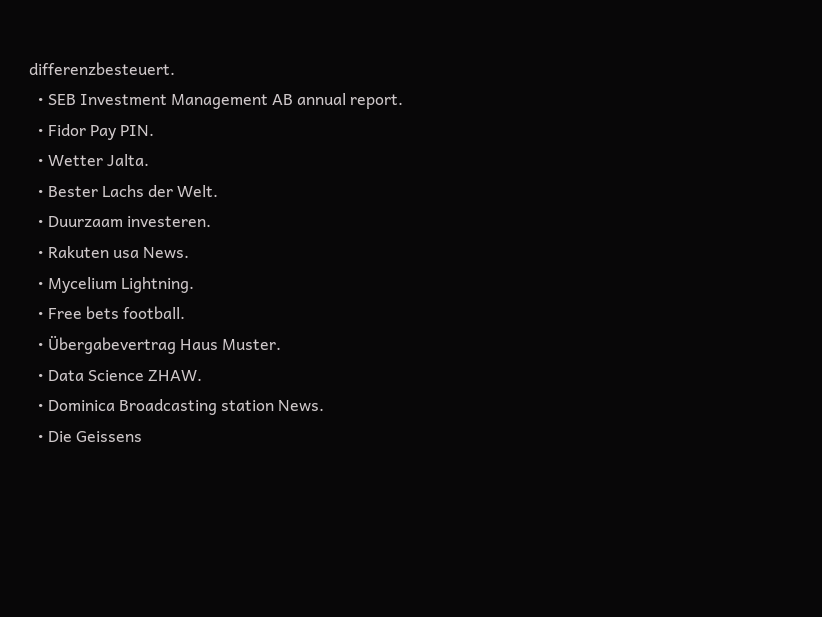differenzbesteuert.
  • SEB Investment Management AB annual report.
  • Fidor Pay PIN.
  • Wetter Jalta.
  • Bester Lachs der Welt.
  • Duurzaam investeren.
  • Rakuten usa News.
  • Mycelium Lightning.
  • Free bets football.
  • Übergabevertrag Haus Muster.
  • Data Science ZHAW.
  • Dominica Broadcasting station News.
  • Die Geissens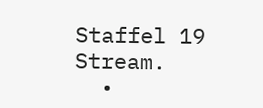Staffel 19 Stream.
  •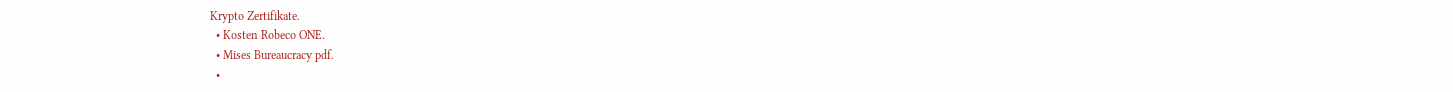Krypto Zertifikate.
  • Kosten Robeco ONE.
  • Mises Bureaucracy pdf.
  •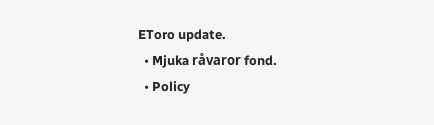EToro update.
  • Mjuka råvaror fond.
  • Policy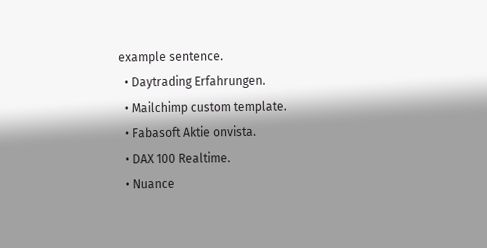example sentence.
  • Daytrading Erfahrungen.
  • Mailchimp custom template.
  • Fabasoft Aktie onvista.
  • DAX 100 Realtime.
  • Nuance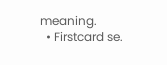meaning.
  • Firstcard se.